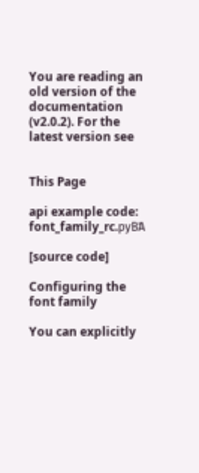You are reading an old version of the documentation (v2.0.2). For the latest version see


This Page

api example code: font_family_rc.pyΒΆ

[source code]

Configuring the font family

You can explicitly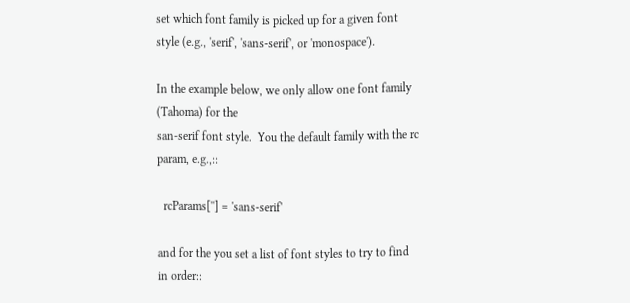set which font family is picked up for a given font
style (e.g., 'serif', 'sans-serif', or 'monospace').

In the example below, we only allow one font family (Tahoma) for the
san-serif font style.  You the default family with the rc
param, e.g.,::

  rcParams[''] = 'sans-serif'

and for the you set a list of font styles to try to find
in order::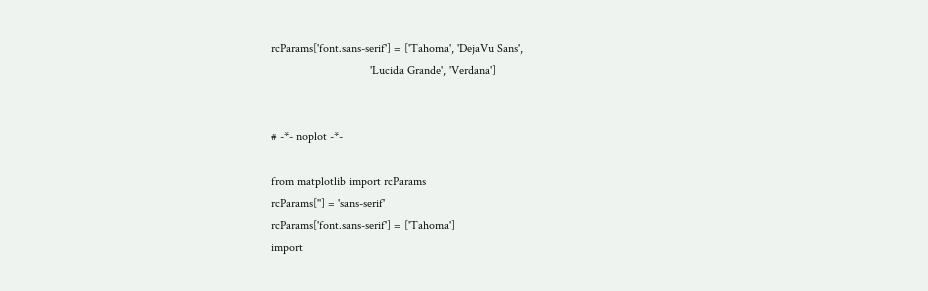rcParams['font.sans-serif'] = ['Tahoma', 'DejaVu Sans',
                                 'Lucida Grande', 'Verdana']


# -*- noplot -*-

from matplotlib import rcParams
rcParams[''] = 'sans-serif'
rcParams['font.sans-serif'] = ['Tahoma']
import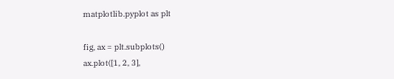matplotlib.pyplot as plt

fig, ax = plt.subplots()
ax.plot([1, 2, 3],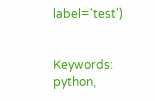label='test')


Keywords: python,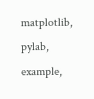matplotlib, pylab, example,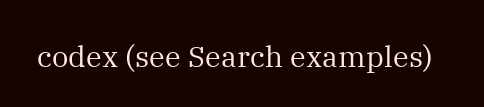codex (see Search examples)